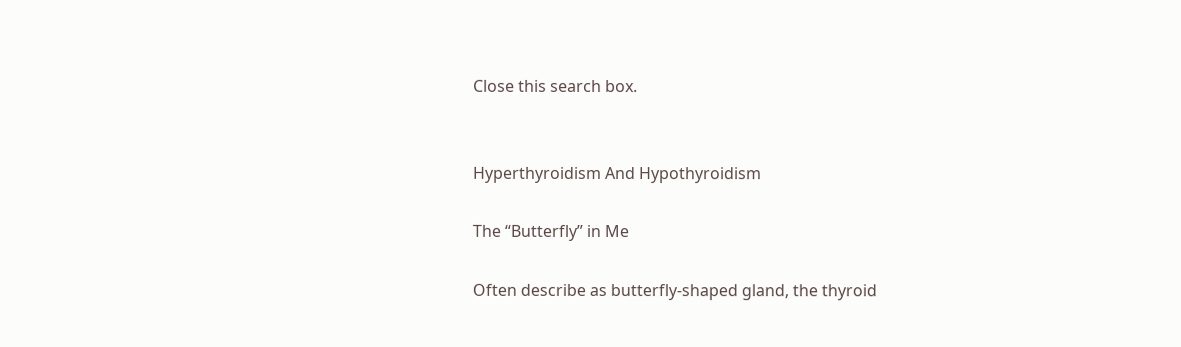Close this search box.


Hyperthyroidism And Hypothyroidism

The “Butterfly” in Me

Often describe as butterfly-shaped gland, the thyroid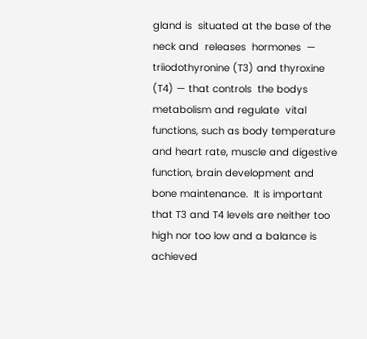gland is  situated at the base of the  neck and  releases  hormones  — triiodothyronine (T3) and thyroxine (T4) — that controls  the bodys metabolism and regulate  vital functions, such as body temperature and heart rate, muscle and digestive function, brain development and bone maintenance.  It is important that T3 and T4 levels are neither too high nor too low and a balance is achieved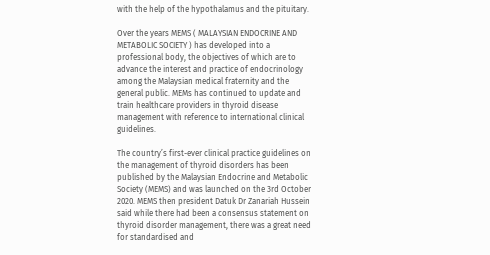with the help of the hypothalamus and the pituitary.

Over the years MEMS ( MALAYSIAN ENDOCRINE AND METABOLIC SOCIETY ) has developed into a professional body, the objectives of which are to advance the interest and practice of endocrinology among the Malaysian medical fraternity and the general public. MEMs has continued to update and train healthcare providers in thyroid disease management with reference to international clinical guidelines.

The country’s first-ever clinical practice guidelines on the management of thyroid disorders has been published by the Malaysian Endocrine and Metabolic Society (MEMS) and was launched on the 3rd October 2020. MEMS then president Datuk Dr Zanariah Hussein said while there had been a consensus statement on thyroid disorder management, there was a great need for standardised and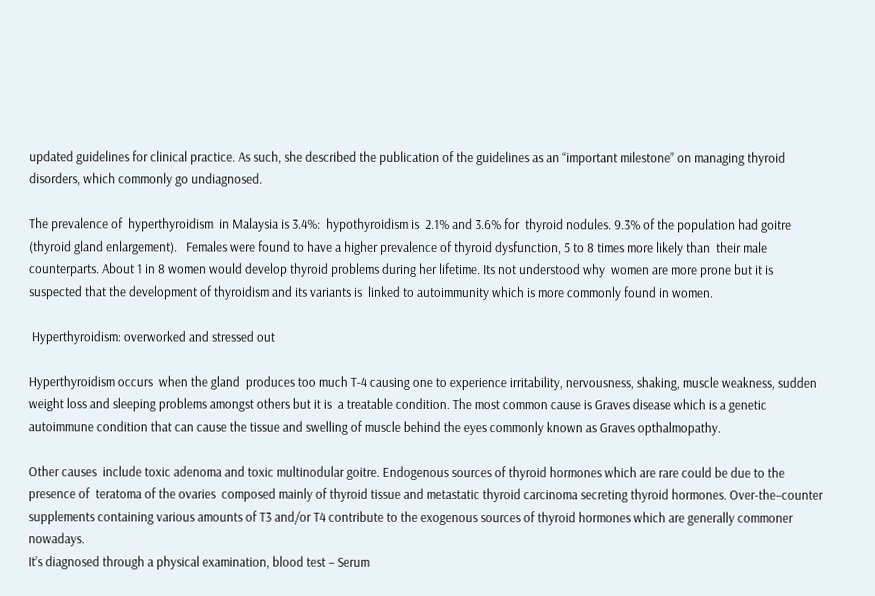updated guidelines for clinical practice. As such, she described the publication of the guidelines as an “important milestone” on managing thyroid disorders, which commonly go undiagnosed.

The prevalence of  hyperthyroidism  in Malaysia is 3.4%:  hypothyroidism is  2.1% and 3.6% for  thyroid nodules. 9.3% of the population had goitre (thyroid gland enlargement).   Females were found to have a higher prevalence of thyroid dysfunction, 5 to 8 times more likely than  their male counterparts. About 1 in 8 women would develop thyroid problems during her lifetime. Its not understood why  women are more prone but it is suspected that the development of thyroidism and its variants is  linked to autoimmunity which is more commonly found in women.

 Hyperthyroidism: overworked and stressed out

Hyperthyroidism occurs  when the gland  produces too much T-4 causing one to experience irritability, nervousness, shaking, muscle weakness, sudden weight loss and sleeping problems amongst others but it is  a treatable condition. The most common cause is Graves disease which is a genetic autoimmune condition that can cause the tissue and swelling of muscle behind the eyes commonly known as Graves opthalmopathy.

Other causes  include toxic adenoma and toxic multinodular goitre. Endogenous sources of thyroid hormones which are rare could be due to the presence of  teratoma of the ovaries  composed mainly of thyroid tissue and metastatic thyroid carcinoma secreting thyroid hormones. Over-the–counter supplements containing various amounts of T3 and/or T4 contribute to the exogenous sources of thyroid hormones which are generally commoner nowadays.
It’s diagnosed through a physical examination, blood test – Serum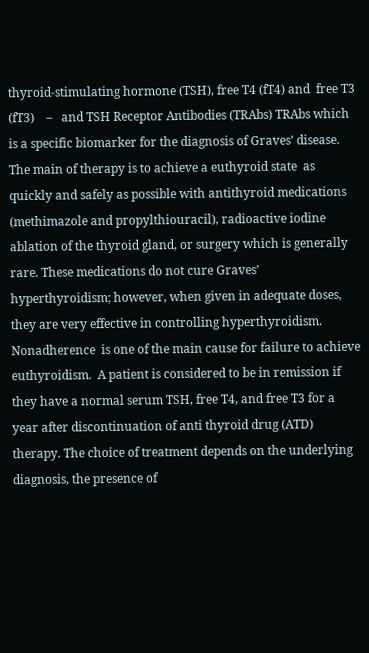thyroid-stimulating hormone (TSH), free T4 (fT4) and  free T3 (fT3)    –   and TSH Receptor Antibodies (TRAbs) TRAbs which is a specific biomarker for the diagnosis of Graves’ disease. The main of therapy is to achieve a euthyroid state  as quickly and safely as possible with antithyroid medications (methimazole and propylthiouracil), radioactive iodine ablation of the thyroid gland, or surgery which is generally rare. These medications do not cure Graves’ hyperthyroidism; however, when given in adequate doses, they are very effective in controlling hyperthyroidism. Nonadherence  is one of the main cause for failure to achieve euthyroidism.  A patient is considered to be in remission if they have a normal serum TSH, free T4, and free T3 for a year after discontinuation of anti thyroid drug (ATD) therapy. The choice of treatment depends on the underlying diagnosis, the presence of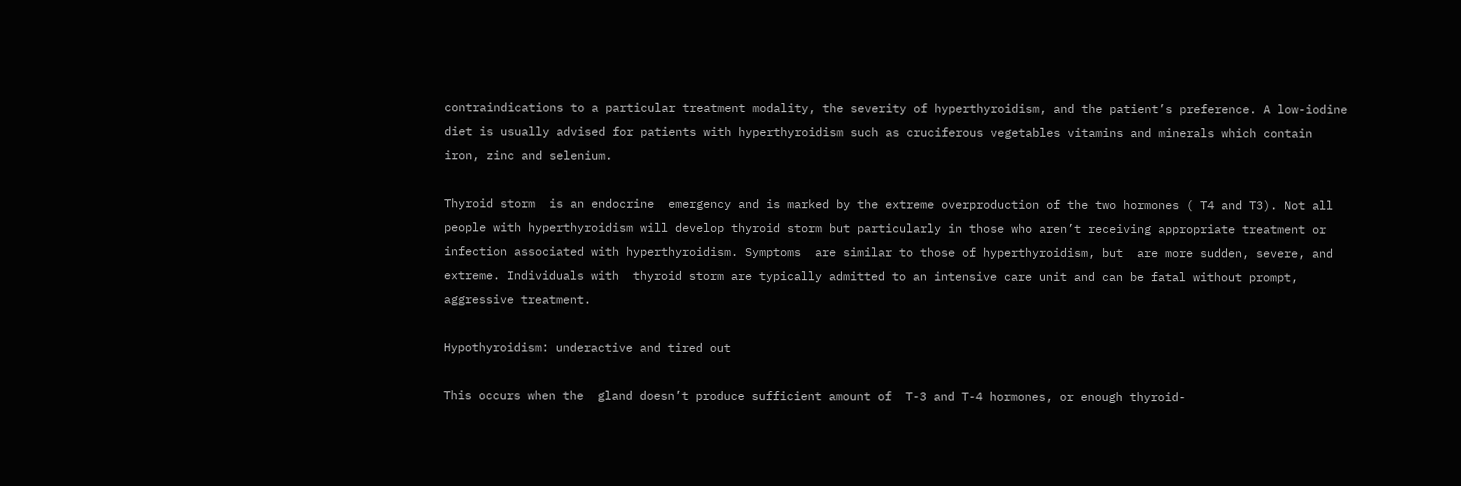contraindications to a particular treatment modality, the severity of hyperthyroidism, and the patient’s preference. A low-iodine diet is usually advised for patients with hyperthyroidism such as cruciferous vegetables vitamins and minerals which contain iron, zinc and selenium.

Thyroid storm  is an endocrine  emergency and is marked by the extreme overproduction of the two hormones ( T4 and T3). Not all people with hyperthyroidism will develop thyroid storm but particularly in those who aren’t receiving appropriate treatment or infection associated with hyperthyroidism. Symptoms  are similar to those of hyperthyroidism, but  are more sudden, severe, and extreme. Individuals with  thyroid storm are typically admitted to an intensive care unit and can be fatal without prompt, aggressive treatment.

Hypothyroidism: underactive and tired out

This occurs when the  gland doesn’t produce sufficient amount of  T-3 and T-4 hormones, or enough thyroid-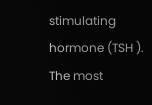stimulating hormone (TSH ). The most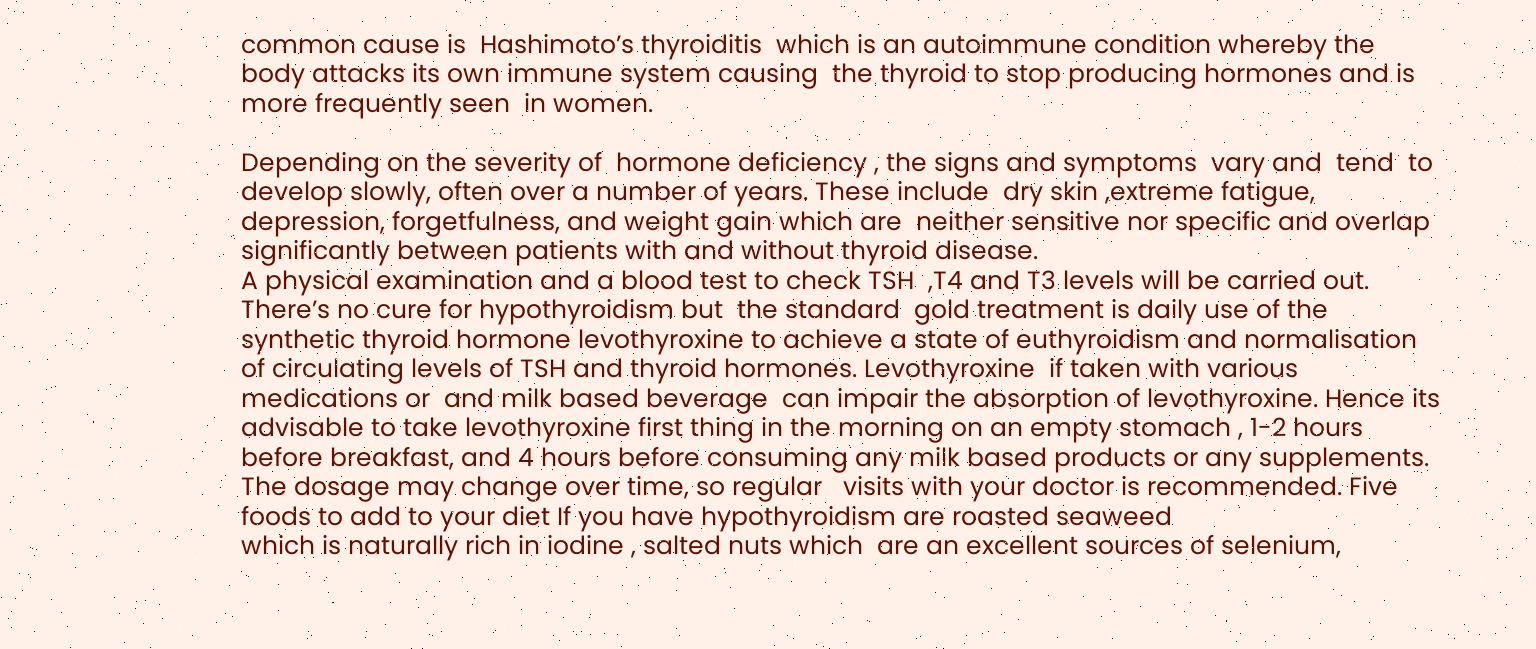common cause is  Hashimoto’s thyroiditis  which is an autoimmune condition whereby the  body attacks its own immune system causing  the thyroid to stop producing hormones and is  more frequently seen  in women.

Depending on the severity of  hormone deficiency , the signs and symptoms  vary and  tend  to develop slowly, often over a number of years. These include  dry skin ,extreme fatigue, depression, forgetfulness, and weight gain which are  neither sensitive nor specific and overlap significantly between patients with and without thyroid disease.
A physical examination and a blood test to check TSH  ,T4 and T3 levels will be carried out. There’s no cure for hypothyroidism but  the standard  gold treatment is daily use of the synthetic thyroid hormone levothyroxine to achieve a state of euthyroidism and normalisation of circulating levels of TSH and thyroid hormones. Levothyroxine  if taken with various medications or  and milk based beverage  can impair the absorption of levothyroxine. Hence its advisable to take levothyroxine first thing in the morning on an empty stomach , 1-2 hours before breakfast, and 4 hours before consuming any milk based products or any supplements. The dosage may change over time, so regular   visits with your doctor is recommended. Five foods to add to your diet If you have hypothyroidism are roasted seaweed
which is naturally rich in iodine , salted nuts which  are an excellent sources of selenium,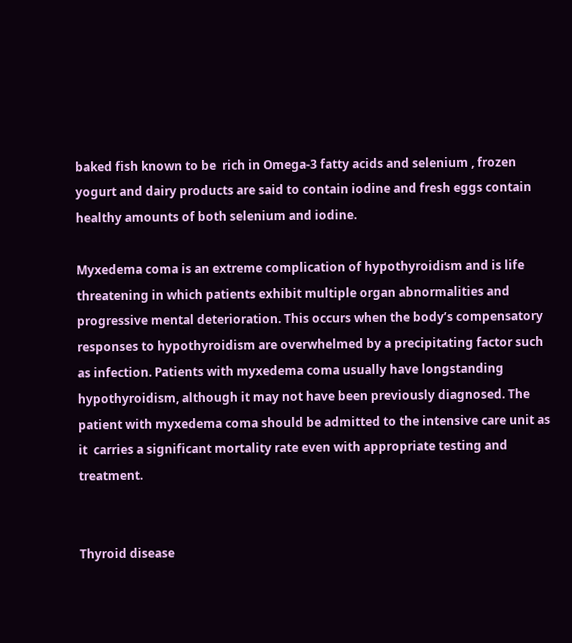baked fish known to be  rich in Omega-3 fatty acids and selenium , frozen yogurt and dairy products are said to contain iodine and fresh eggs contain healthy amounts of both selenium and iodine.

Myxedema coma is an extreme complication of hypothyroidism and is life threatening in which patients exhibit multiple organ abnormalities and progressive mental deterioration. This occurs when the body’s compensatory responses to hypothyroidism are overwhelmed by a precipitating factor such as infection. Patients with myxedema coma usually have longstanding hypothyroidism, although it may not have been previously diagnosed. The patient with myxedema coma should be admitted to the intensive care unit as it  carries a significant mortality rate even with appropriate testing and treatment.


Thyroid disease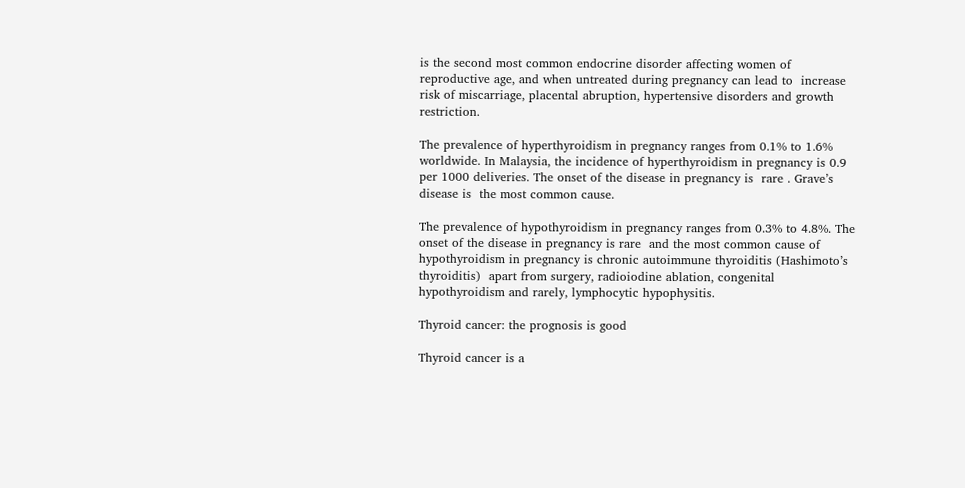is the second most common endocrine disorder affecting women of reproductive age, and when untreated during pregnancy can lead to  increase risk of miscarriage, placental abruption, hypertensive disorders and growth restriction.

The prevalence of hyperthyroidism in pregnancy ranges from 0.1% to 1.6% worldwide. In Malaysia, the incidence of hyperthyroidism in pregnancy is 0.9 per 1000 deliveries. The onset of the disease in pregnancy is  rare . Grave’s disease is  the most common cause.

The prevalence of hypothyroidism in pregnancy ranges from 0.3% to 4.8%. The onset of the disease in pregnancy is rare  and the most common cause of hypothyroidism in pregnancy is chronic autoimmune thyroiditis (Hashimoto’s thyroiditis)  apart from surgery, radioiodine ablation, congenital hypothyroidism and rarely, lymphocytic hypophysitis.

Thyroid cancer: the prognosis is good

Thyroid cancer is a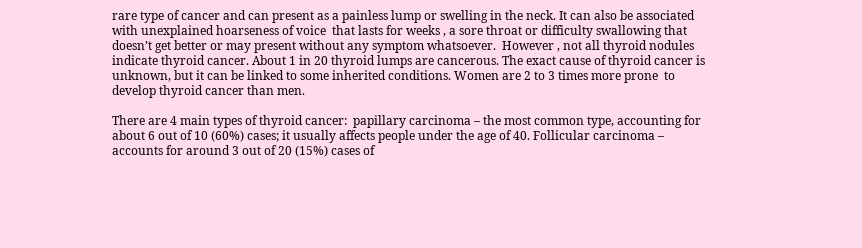rare type of cancer and can present as a painless lump or swelling in the neck. It can also be associated  with unexplained hoarseness of voice  that lasts for weeks , a sore throat or difficulty swallowing that doesn’t get better or may present without any symptom whatsoever.  However , not all thyroid nodules indicate thyroid cancer. About 1 in 20 thyroid lumps are cancerous. The exact cause of thyroid cancer is unknown, but it can be linked to some inherited conditions. Women are 2 to 3 times more prone  to develop thyroid cancer than men.

There are 4 main types of thyroid cancer:  papillary carcinoma – the most common type, accounting for about 6 out of 10 (60%) cases; it usually affects people under the age of 40. Follicular carcinoma – accounts for around 3 out of 20 (15%) cases of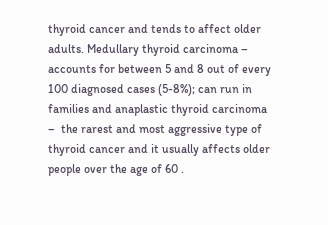thyroid cancer and tends to affect older adults. Medullary thyroid carcinoma – accounts for between 5 and 8 out of every 100 diagnosed cases (5-8%); can run in families and anaplastic thyroid carcinoma –  the rarest and most aggressive type of thyroid cancer and it usually affects older people over the age of 60 .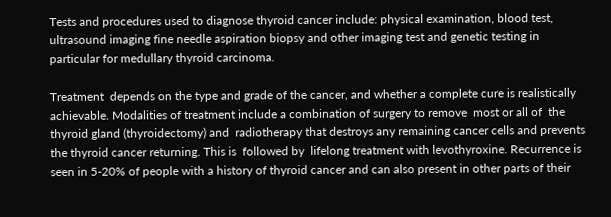Tests and procedures used to diagnose thyroid cancer include: physical examination, blood test, ultrasound imaging fine needle aspiration biopsy and other imaging test and genetic testing in particular for medullary thyroid carcinoma.

Treatment  depends on the type and grade of the cancer, and whether a complete cure is realistically achievable. Modalities of treatment include a combination of surgery to remove  most or all of  the thyroid gland (thyroidectomy) and  radiotherapy that destroys any remaining cancer cells and prevents the thyroid cancer returning. This is  followed by  lifelong treatment with levothyroxine. Recurrence is seen in 5-20% of people with a history of thyroid cancer and can also present in other parts of their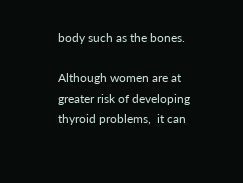body such as the bones.

Although women are at greater risk of developing thyroid problems,  it can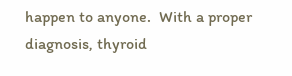happen to anyone.  With a proper diagnosis, thyroid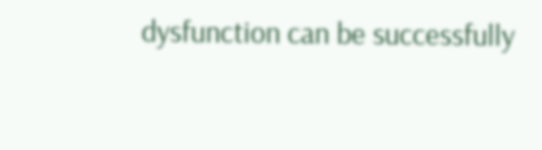dysfunction can be successfully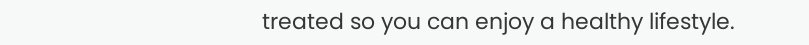treated so you can enjoy a healthy lifestyle.